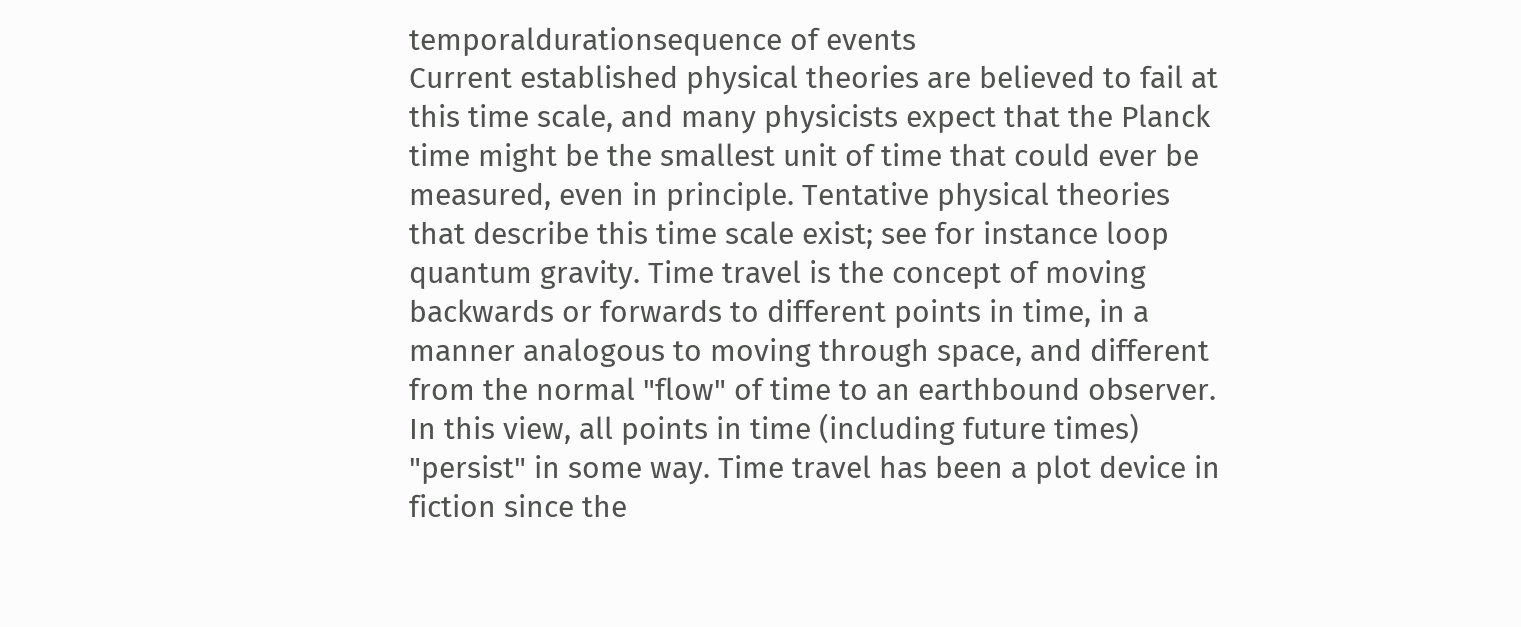temporaldurationsequence of events
Current established physical theories are believed to fail at this time scale, and many physicists expect that the Planck time might be the smallest unit of time that could ever be measured, even in principle. Tentative physical theories that describe this time scale exist; see for instance loop quantum gravity. Time travel is the concept of moving backwards or forwards to different points in time, in a manner analogous to moving through space, and different from the normal "flow" of time to an earthbound observer. In this view, all points in time (including future times) "persist" in some way. Time travel has been a plot device in fiction since the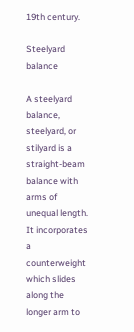19th century.

Steelyard balance

A steelyard balance, steelyard, or stilyard is a straight-beam balance with arms of unequal length. It incorporates a counterweight which slides along the longer arm to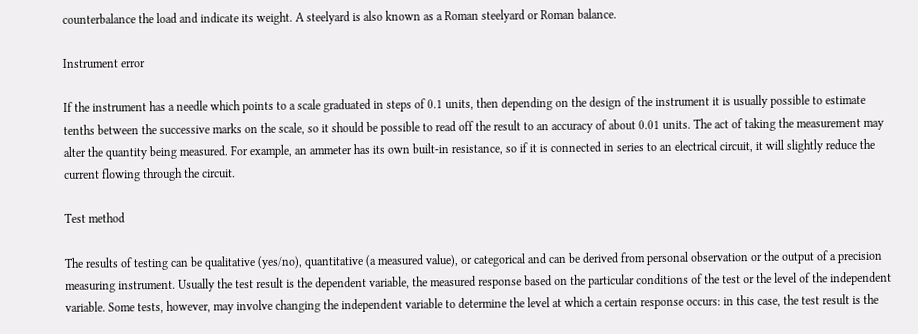counterbalance the load and indicate its weight. A steelyard is also known as a Roman steelyard or Roman balance.

Instrument error

If the instrument has a needle which points to a scale graduated in steps of 0.1 units, then depending on the design of the instrument it is usually possible to estimate tenths between the successive marks on the scale, so it should be possible to read off the result to an accuracy of about 0.01 units. The act of taking the measurement may alter the quantity being measured. For example, an ammeter has its own built-in resistance, so if it is connected in series to an electrical circuit, it will slightly reduce the current flowing through the circuit.

Test method

The results of testing can be qualitative (yes/no), quantitative (a measured value), or categorical and can be derived from personal observation or the output of a precision measuring instrument. Usually the test result is the dependent variable, the measured response based on the particular conditions of the test or the level of the independent variable. Some tests, however, may involve changing the independent variable to determine the level at which a certain response occurs: in this case, the test result is the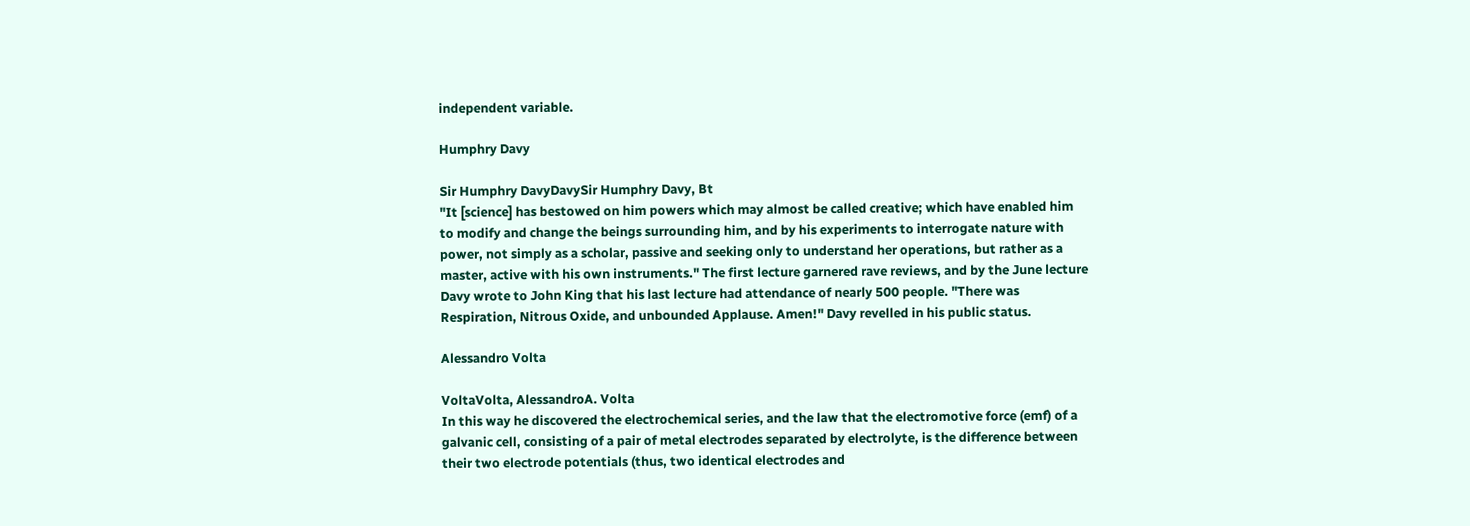independent variable.

Humphry Davy

Sir Humphry DavyDavySir Humphry Davy, Bt
"It [science] has bestowed on him powers which may almost be called creative; which have enabled him to modify and change the beings surrounding him, and by his experiments to interrogate nature with power, not simply as a scholar, passive and seeking only to understand her operations, but rather as a master, active with his own instruments." The first lecture garnered rave reviews, and by the June lecture Davy wrote to John King that his last lecture had attendance of nearly 500 people. "There was Respiration, Nitrous Oxide, and unbounded Applause. Amen!" Davy revelled in his public status.

Alessandro Volta

VoltaVolta, AlessandroA. Volta
In this way he discovered the electrochemical series, and the law that the electromotive force (emf) of a galvanic cell, consisting of a pair of metal electrodes separated by electrolyte, is the difference between their two electrode potentials (thus, two identical electrodes and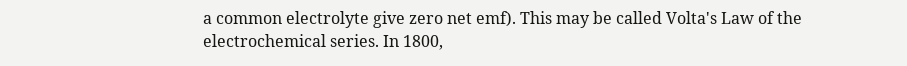a common electrolyte give zero net emf). This may be called Volta's Law of the electrochemical series. In 1800,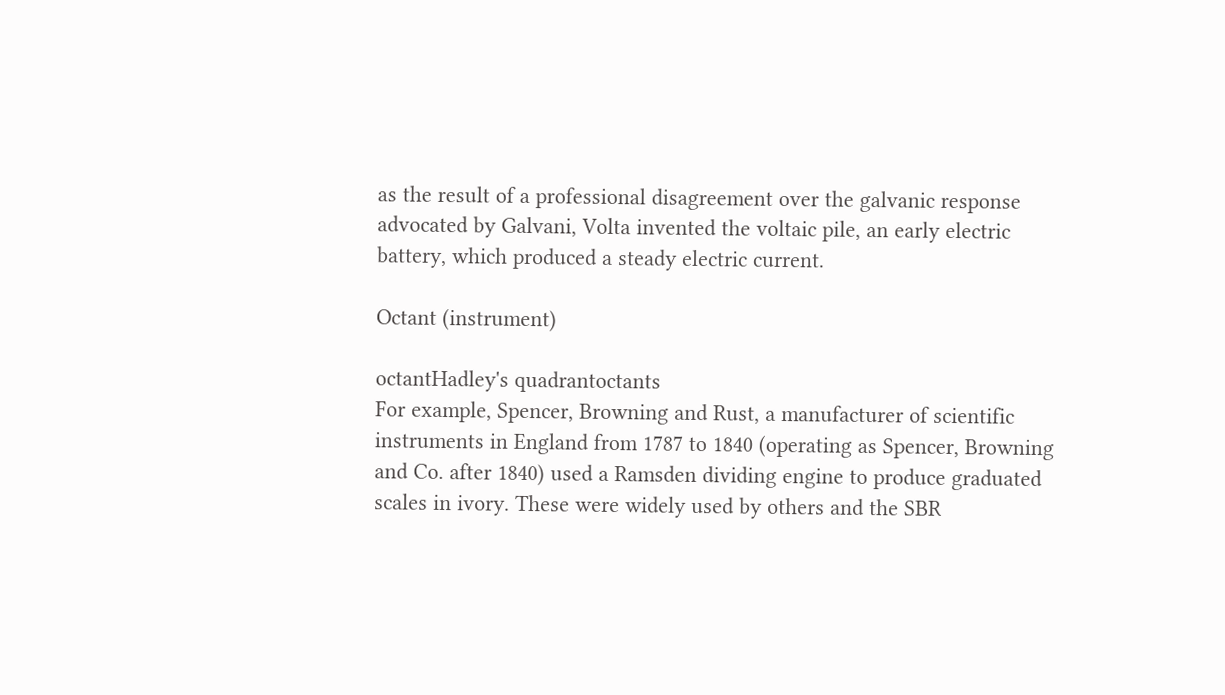as the result of a professional disagreement over the galvanic response advocated by Galvani, Volta invented the voltaic pile, an early electric battery, which produced a steady electric current.

Octant (instrument)

octantHadley's quadrantoctants
For example, Spencer, Browning and Rust, a manufacturer of scientific instruments in England from 1787 to 1840 (operating as Spencer, Browning and Co. after 1840) used a Ramsden dividing engine to produce graduated scales in ivory. These were widely used by others and the SBR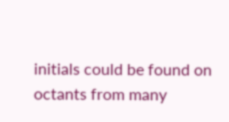initials could be found on octants from many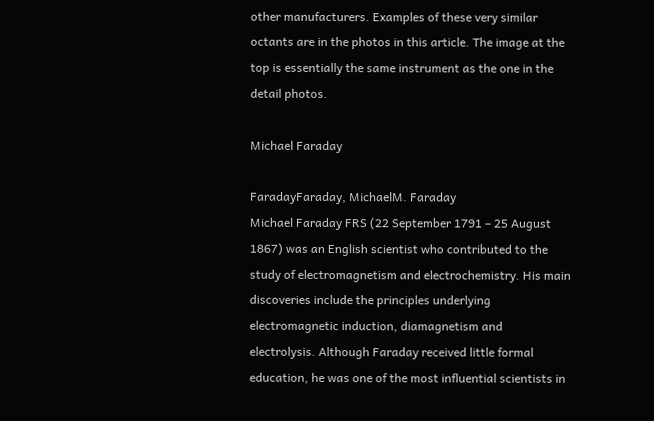other manufacturers. Examples of these very similar octants are in the photos in this article. The image at the top is essentially the same instrument as the one in the detail photos.

Michael Faraday

FaradayFaraday, MichaelM. Faraday
Michael Faraday FRS (22 September 1791 – 25 August 1867) was an English scientist who contributed to the study of electromagnetism and electrochemistry. His main discoveries include the principles underlying electromagnetic induction, diamagnetism and electrolysis. Although Faraday received little formal education, he was one of the most influential scientists in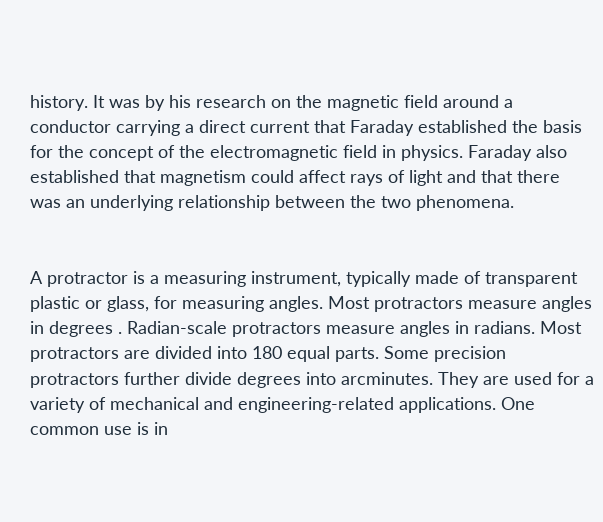history. It was by his research on the magnetic field around a conductor carrying a direct current that Faraday established the basis for the concept of the electromagnetic field in physics. Faraday also established that magnetism could affect rays of light and that there was an underlying relationship between the two phenomena.


A protractor is a measuring instrument, typically made of transparent plastic or glass, for measuring angles. Most protractors measure angles in degrees . Radian-scale protractors measure angles in radians. Most protractors are divided into 180 equal parts. Some precision protractors further divide degrees into arcminutes. They are used for a variety of mechanical and engineering-related applications. One common use is in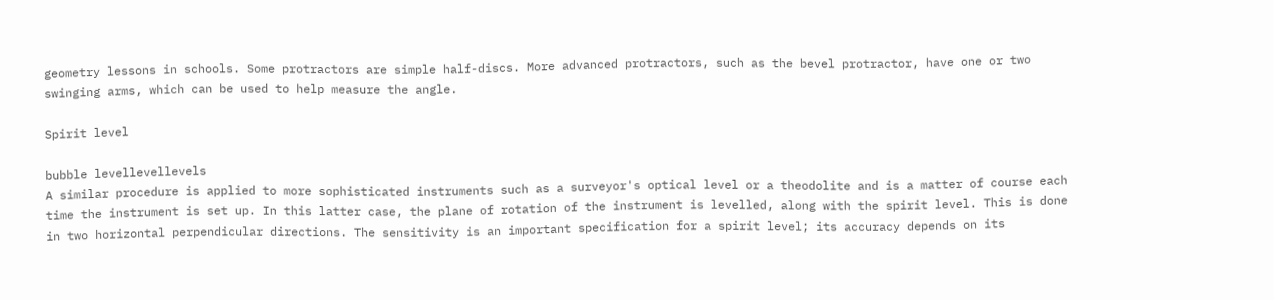geometry lessons in schools. Some protractors are simple half-discs. More advanced protractors, such as the bevel protractor, have one or two swinging arms, which can be used to help measure the angle.

Spirit level

bubble levellevellevels
A similar procedure is applied to more sophisticated instruments such as a surveyor's optical level or a theodolite and is a matter of course each time the instrument is set up. In this latter case, the plane of rotation of the instrument is levelled, along with the spirit level. This is done in two horizontal perpendicular directions. The sensitivity is an important specification for a spirit level; its accuracy depends on its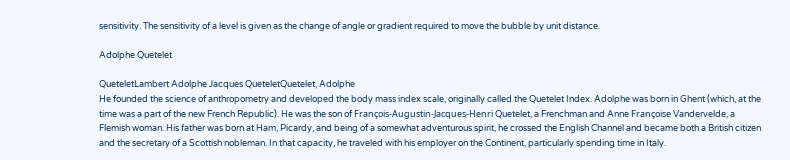sensitivity. The sensitivity of a level is given as the change of angle or gradient required to move the bubble by unit distance.

Adolphe Quetelet

QueteletLambert Adolphe Jacques QueteletQuetelet, Adolphe
He founded the science of anthropometry and developed the body mass index scale, originally called the Quetelet Index. Adolphe was born in Ghent (which, at the time was a part of the new French Republic). He was the son of François-Augustin-Jacques-Henri Quetelet, a Frenchman and Anne Françoise Vandervelde, a Flemish woman. His father was born at Ham, Picardy, and being of a somewhat adventurous spirit, he crossed the English Channel and became both a British citizen and the secretary of a Scottish nobleman. In that capacity, he traveled with his employer on the Continent, particularly spending time in Italy.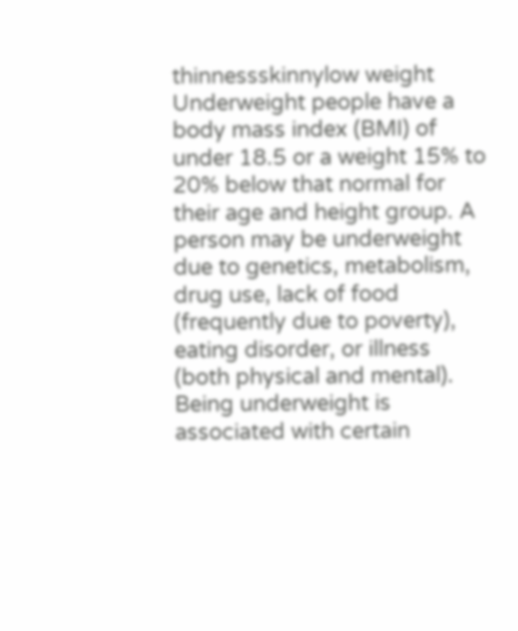thinnessskinnylow weight
Underweight people have a body mass index (BMI) of under 18.5 or a weight 15% to 20% below that normal for their age and height group. A person may be underweight due to genetics, metabolism, drug use, lack of food (frequently due to poverty), eating disorder, or illness (both physical and mental). Being underweight is associated with certain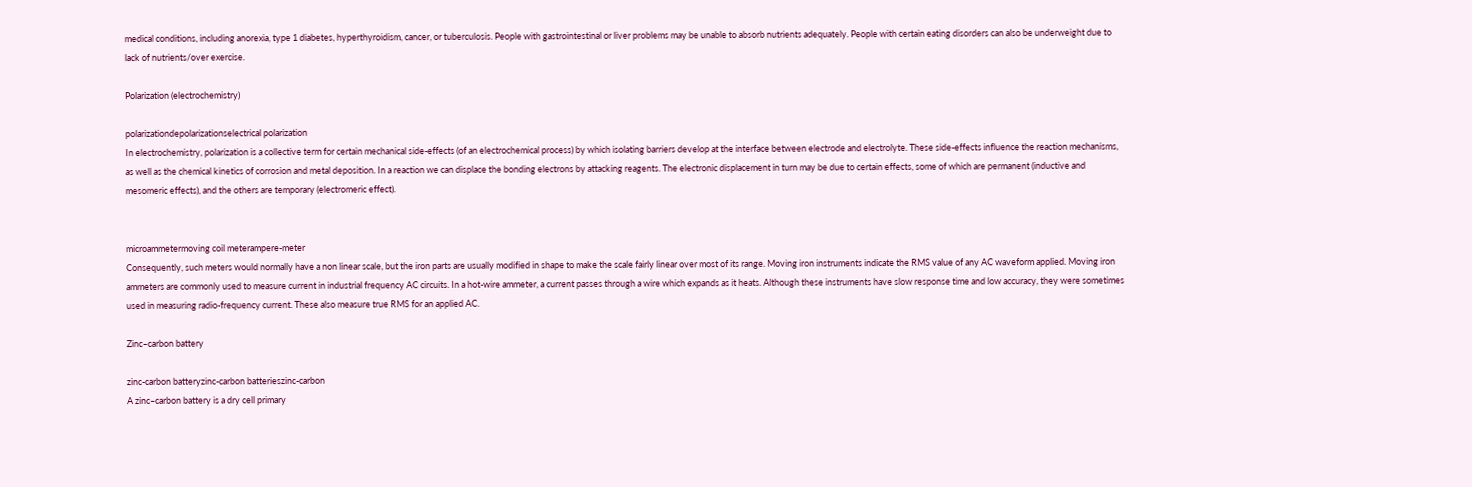medical conditions, including anorexia, type 1 diabetes, hyperthyroidism, cancer, or tuberculosis. People with gastrointestinal or liver problems may be unable to absorb nutrients adequately. People with certain eating disorders can also be underweight due to lack of nutrients/over exercise.

Polarization (electrochemistry)

polarizationdepolarizationselectrical polarization
In electrochemistry, polarization is a collective term for certain mechanical side-effects (of an electrochemical process) by which isolating barriers develop at the interface between electrode and electrolyte. These side-effects influence the reaction mechanisms, as well as the chemical kinetics of corrosion and metal deposition. In a reaction we can displace the bonding electrons by attacking reagents. The electronic displacement in turn may be due to certain effects, some of which are permanent (inductive and mesomeric effects), and the others are temporary (electromeric effect).


microammetermoving coil meterampere-meter
Consequently, such meters would normally have a non linear scale, but the iron parts are usually modified in shape to make the scale fairly linear over most of its range. Moving iron instruments indicate the RMS value of any AC waveform applied. Moving iron ammeters are commonly used to measure current in industrial frequency AC circuits. In a hot-wire ammeter, a current passes through a wire which expands as it heats. Although these instruments have slow response time and low accuracy, they were sometimes used in measuring radio-frequency current. These also measure true RMS for an applied AC.

Zinc–carbon battery

zinc-carbon batteryzinc-carbon batterieszinc-carbon
A zinc–carbon battery is a dry cell primary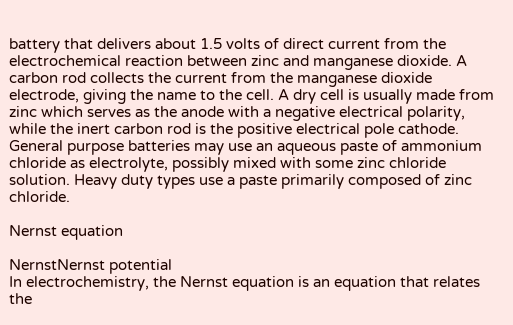battery that delivers about 1.5 volts of direct current from the electrochemical reaction between zinc and manganese dioxide. A carbon rod collects the current from the manganese dioxide electrode, giving the name to the cell. A dry cell is usually made from zinc which serves as the anode with a negative electrical polarity, while the inert carbon rod is the positive electrical pole cathode. General purpose batteries may use an aqueous paste of ammonium chloride as electrolyte, possibly mixed with some zinc chloride solution. Heavy duty types use a paste primarily composed of zinc chloride.

Nernst equation

NernstNernst potential
In electrochemistry, the Nernst equation is an equation that relates the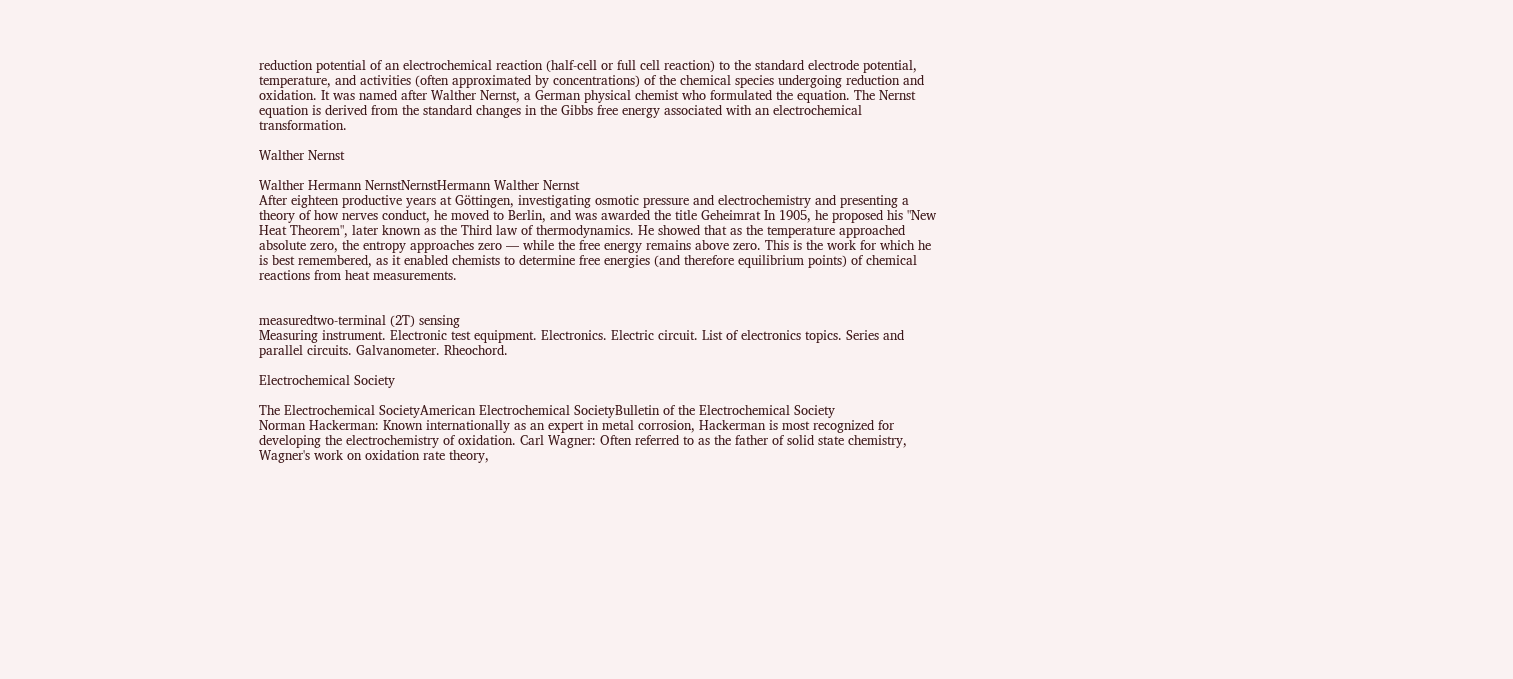reduction potential of an electrochemical reaction (half-cell or full cell reaction) to the standard electrode potential, temperature, and activities (often approximated by concentrations) of the chemical species undergoing reduction and oxidation. It was named after Walther Nernst, a German physical chemist who formulated the equation. The Nernst equation is derived from the standard changes in the Gibbs free energy associated with an electrochemical transformation.

Walther Nernst

Walther Hermann NernstNernstHermann Walther Nernst
After eighteen productive years at Göttingen, investigating osmotic pressure and electrochemistry and presenting a theory of how nerves conduct, he moved to Berlin, and was awarded the title Geheimrat In 1905, he proposed his "New Heat Theorem", later known as the Third law of thermodynamics. He showed that as the temperature approached absolute zero, the entropy approaches zero — while the free energy remains above zero. This is the work for which he is best remembered, as it enabled chemists to determine free energies (and therefore equilibrium points) of chemical reactions from heat measurements.


measuredtwo-terminal (2T) sensing
Measuring instrument. Electronic test equipment. Electronics. Electric circuit. List of electronics topics. Series and parallel circuits. Galvanometer. Rheochord.

Electrochemical Society

The Electrochemical SocietyAmerican Electrochemical SocietyBulletin of the Electrochemical Society
Norman Hackerman: Known internationally as an expert in metal corrosion, Hackerman is most recognized for developing the electrochemistry of oxidation. Carl Wagner: Often referred to as the father of solid state chemistry, Wagner's work on oxidation rate theory,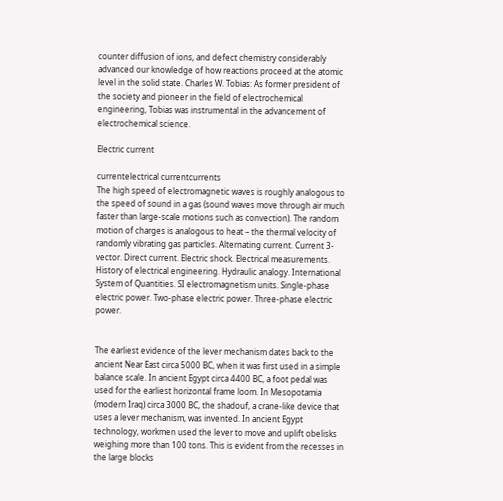counter diffusion of ions, and defect chemistry considerably advanced our knowledge of how reactions proceed at the atomic level in the solid state. Charles W. Tobias: As former president of the society and pioneer in the field of electrochemical engineering, Tobias was instrumental in the advancement of electrochemical science.

Electric current

currentelectrical currentcurrents
The high speed of electromagnetic waves is roughly analogous to the speed of sound in a gas (sound waves move through air much faster than large-scale motions such as convection). The random motion of charges is analogous to heat – the thermal velocity of randomly vibrating gas particles. Alternating current. Current 3-vector. Direct current. Electric shock. Electrical measurements. History of electrical engineering. Hydraulic analogy. International System of Quantities. SI electromagnetism units. Single-phase electric power. Two-phase electric power. Three-phase electric power.


The earliest evidence of the lever mechanism dates back to the ancient Near East circa 5000 BC, when it was first used in a simple balance scale. In ancient Egypt circa 4400 BC, a foot pedal was used for the earliest horizontal frame loom. In Mesopotamia (modern Iraq) circa 3000 BC, the shadouf, a crane-like device that uses a lever mechanism, was invented. In ancient Egypt technology, workmen used the lever to move and uplift obelisks weighing more than 100 tons. This is evident from the recesses in the large blocks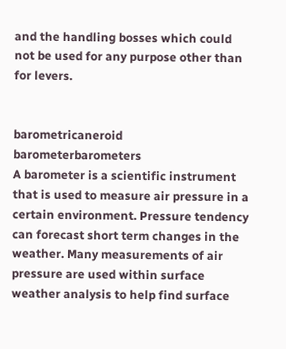and the handling bosses which could not be used for any purpose other than for levers.


barometricaneroid barometerbarometers
A barometer is a scientific instrument that is used to measure air pressure in a certain environment. Pressure tendency can forecast short term changes in the weather. Many measurements of air pressure are used within surface weather analysis to help find surface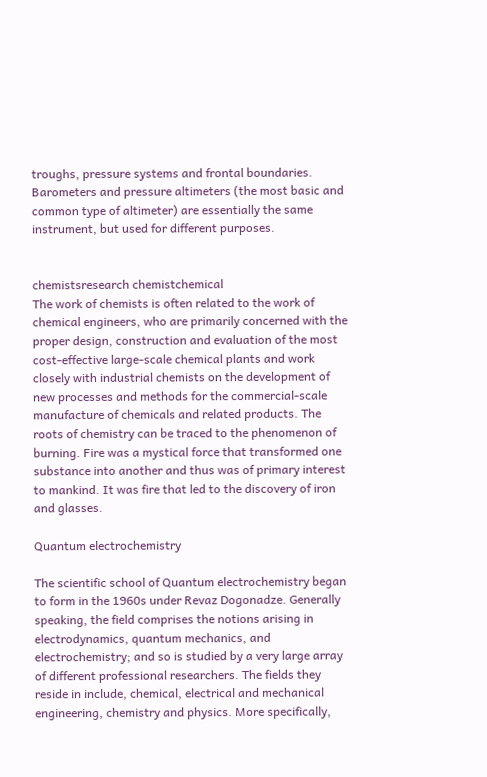troughs, pressure systems and frontal boundaries. Barometers and pressure altimeters (the most basic and common type of altimeter) are essentially the same instrument, but used for different purposes.


chemistsresearch chemistchemical
The work of chemists is often related to the work of chemical engineers, who are primarily concerned with the proper design, construction and evaluation of the most cost-effective large-scale chemical plants and work closely with industrial chemists on the development of new processes and methods for the commercial-scale manufacture of chemicals and related products. The roots of chemistry can be traced to the phenomenon of burning. Fire was a mystical force that transformed one substance into another and thus was of primary interest to mankind. It was fire that led to the discovery of iron and glasses.

Quantum electrochemistry

The scientific school of Quantum electrochemistry began to form in the 1960s under Revaz Dogonadze. Generally speaking, the field comprises the notions arising in electrodynamics, quantum mechanics, and electrochemistry; and so is studied by a very large array of different professional researchers. The fields they reside in include, chemical, electrical and mechanical engineering, chemistry and physics. More specifically,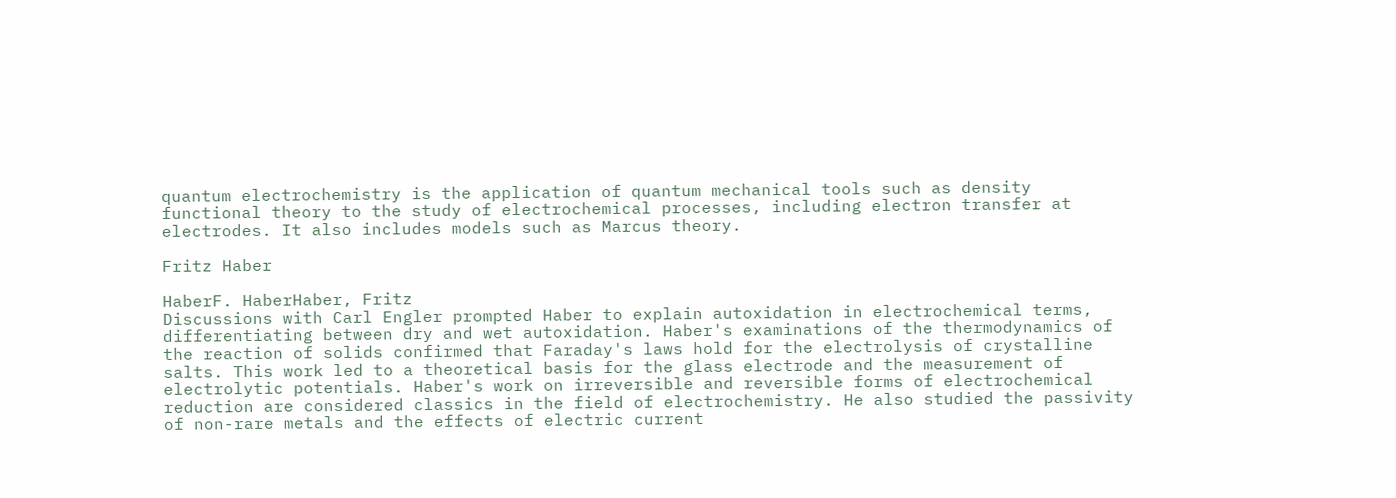quantum electrochemistry is the application of quantum mechanical tools such as density functional theory to the study of electrochemical processes, including electron transfer at electrodes. It also includes models such as Marcus theory.

Fritz Haber

HaberF. HaberHaber, Fritz
Discussions with Carl Engler prompted Haber to explain autoxidation in electrochemical terms, differentiating between dry and wet autoxidation. Haber's examinations of the thermodynamics of the reaction of solids confirmed that Faraday's laws hold for the electrolysis of crystalline salts. This work led to a theoretical basis for the glass electrode and the measurement of electrolytic potentials. Haber's work on irreversible and reversible forms of electrochemical reduction are considered classics in the field of electrochemistry. He also studied the passivity of non-rare metals and the effects of electric current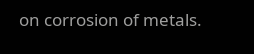on corrosion of metals.